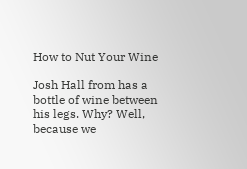How to Nut Your Wine

Josh Hall from has a bottle of wine between his legs. Why? Well, because we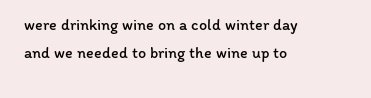were drinking wine on a cold winter day and we needed to bring the wine up to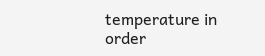temperature in order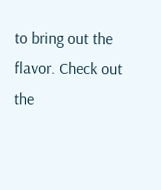to bring out the flavor. Check out the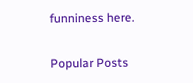funniness here.


Popular Posts